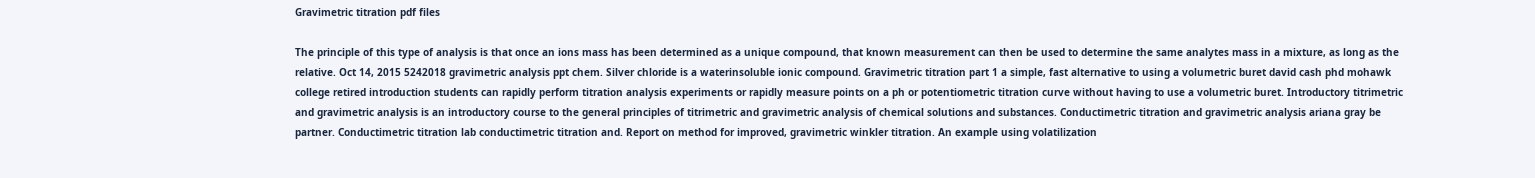Gravimetric titration pdf files

The principle of this type of analysis is that once an ions mass has been determined as a unique compound, that known measurement can then be used to determine the same analytes mass in a mixture, as long as the relative. Oct 14, 2015 5242018 gravimetric analysis ppt chem. Silver chloride is a waterinsoluble ionic compound. Gravimetric titration part 1 a simple, fast alternative to using a volumetric buret david cash phd mohawk college retired introduction students can rapidly perform titration analysis experiments or rapidly measure points on a ph or potentiometric titration curve without having to use a volumetric buret. Introductory titrimetric and gravimetric analysis is an introductory course to the general principles of titrimetric and gravimetric analysis of chemical solutions and substances. Conductimetric titration and gravimetric analysis ariana gray be partner. Conductimetric titration lab conductimetric titration and. Report on method for improved, gravimetric winkler titration. An example using volatilization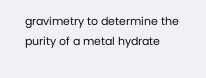gravimetry to determine the purity of a metal hydrate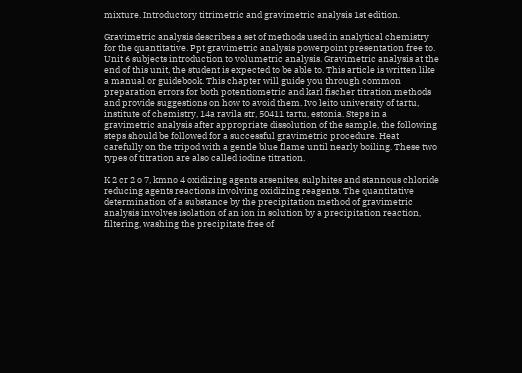mixture. Introductory titrimetric and gravimetric analysis 1st edition.

Gravimetric analysis describes a set of methods used in analytical chemistry for the quantitative. Ppt gravimetric analysis powerpoint presentation free to. Unit 6 subjects introduction to volumetric analysis. Gravimetric analysis at the end of this unit, the student is expected to be able to. This article is written like a manual or guidebook. This chapter will guide you through common preparation errors for both potentiometric and karl fischer titration methods and provide suggestions on how to avoid them. Ivo leito university of tartu, institute of chemistry, 14a ravila str, 50411 tartu, estonia. Steps in a gravimetric analysis after appropriate dissolution of the sample, the following steps should be followed for a successful gravimetric procedure. Heat carefully on the tripod with a gentle blue flame until nearly boiling. These two types of titration are also called iodine titration.

K 2 cr 2 o 7, kmno 4 oxidizing agents arsenites, sulphites and stannous chloride reducing agents reactions involving oxidizing reagents. The quantitative determination of a substance by the precipitation method of gravimetric analysis involves isolation of an ion in solution by a precipitation reaction, filtering, washing the precipitate free of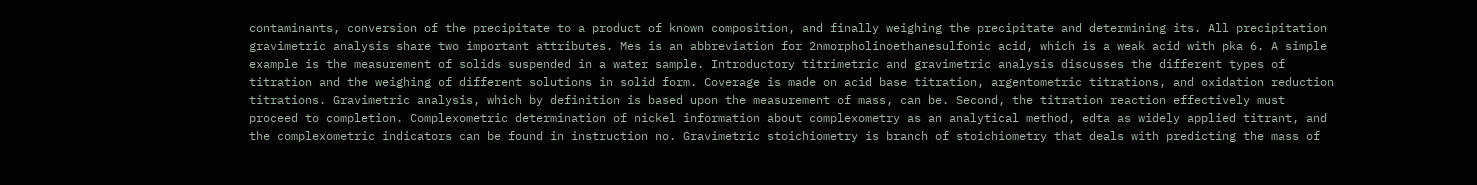contaminants, conversion of the precipitate to a product of known composition, and finally weighing the precipitate and determining its. All precipitation gravimetric analysis share two important attributes. Mes is an abbreviation for 2nmorpholinoethanesulfonic acid, which is a weak acid with pka 6. A simple example is the measurement of solids suspended in a water sample. Introductory titrimetric and gravimetric analysis discusses the different types of titration and the weighing of different solutions in solid form. Coverage is made on acid base titration, argentometric titrations, and oxidation reduction titrations. Gravimetric analysis, which by definition is based upon the measurement of mass, can be. Second, the titration reaction effectively must proceed to completion. Complexometric determination of nickel information about complexometry as an analytical method, edta as widely applied titrant, and the complexometric indicators can be found in instruction no. Gravimetric stoichiometry is branch of stoichiometry that deals with predicting the mass of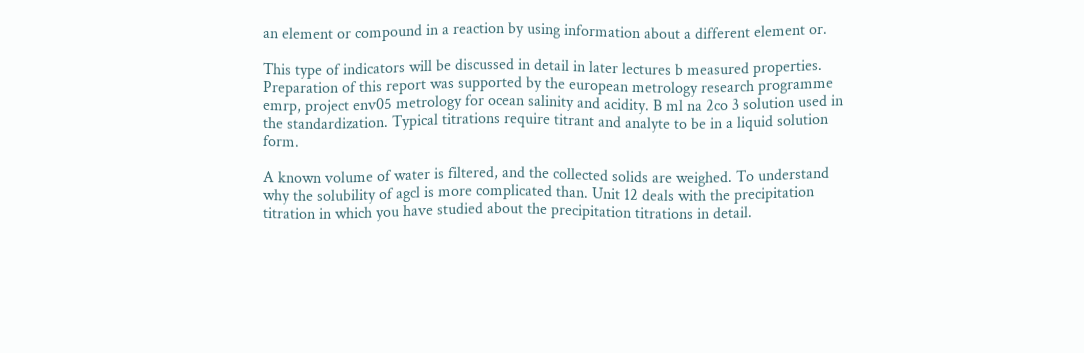an element or compound in a reaction by using information about a different element or.

This type of indicators will be discussed in detail in later lectures b measured properties. Preparation of this report was supported by the european metrology research programme emrp, project env05 metrology for ocean salinity and acidity. B ml na 2co 3 solution used in the standardization. Typical titrations require titrant and analyte to be in a liquid solution form.

A known volume of water is filtered, and the collected solids are weighed. To understand why the solubility of agcl is more complicated than. Unit 12 deals with the precipitation titration in which you have studied about the precipitation titrations in detail.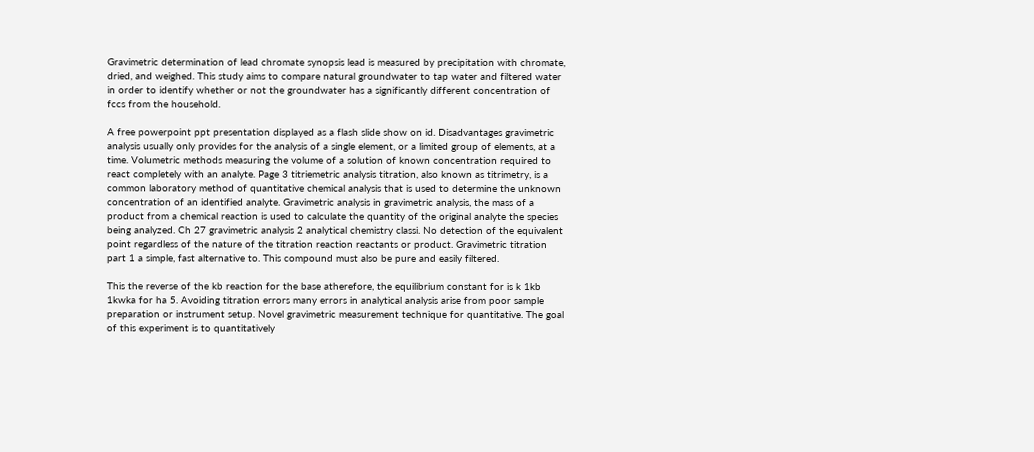Gravimetric determination of lead chromate synopsis lead is measured by precipitation with chromate, dried, and weighed. This study aims to compare natural groundwater to tap water and filtered water in order to identify whether or not the groundwater has a significantly different concentration of fccs from the household.

A free powerpoint ppt presentation displayed as a flash slide show on id. Disadvantages gravimetric analysis usually only provides for the analysis of a single element, or a limited group of elements, at a time. Volumetric methods measuring the volume of a solution of known concentration required to react completely with an analyte. Page 3 titriemetric analysis titration, also known as titrimetry, is a common laboratory method of quantitative chemical analysis that is used to determine the unknown concentration of an identified analyte. Gravimetric analysis in gravimetric analysis, the mass of a product from a chemical reaction is used to calculate the quantity of the original analyte the species being analyzed. Ch 27 gravimetric analysis 2 analytical chemistry classi. No detection of the equivalent point regardless of the nature of the titration reaction reactants or product. Gravimetric titration part 1 a simple, fast alternative to. This compound must also be pure and easily filtered.

This the reverse of the kb reaction for the base atherefore, the equilibrium constant for is k 1kb 1kwka for ha 5. Avoiding titration errors many errors in analytical analysis arise from poor sample preparation or instrument setup. Novel gravimetric measurement technique for quantitative. The goal of this experiment is to quantitatively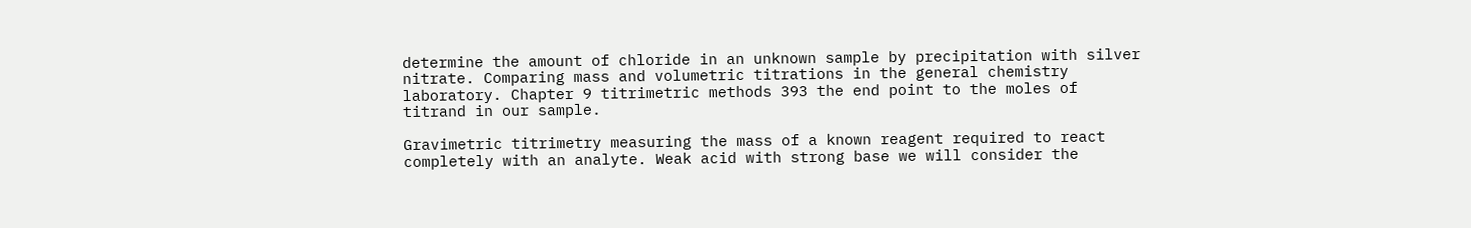determine the amount of chloride in an unknown sample by precipitation with silver nitrate. Comparing mass and volumetric titrations in the general chemistry laboratory. Chapter 9 titrimetric methods 393 the end point to the moles of titrand in our sample.

Gravimetric titrimetry measuring the mass of a known reagent required to react completely with an analyte. Weak acid with strong base we will consider the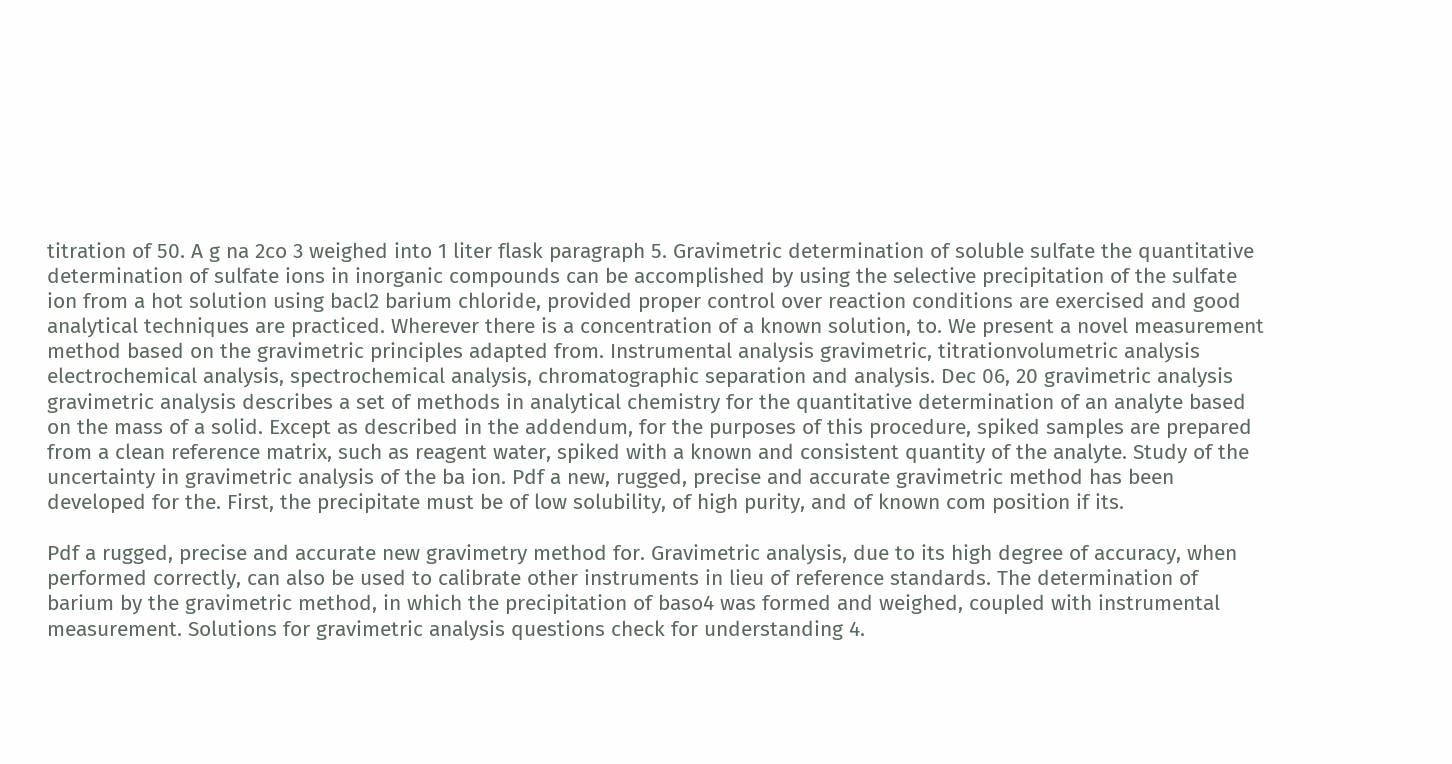titration of 50. A g na 2co 3 weighed into 1 liter flask paragraph 5. Gravimetric determination of soluble sulfate the quantitative determination of sulfate ions in inorganic compounds can be accomplished by using the selective precipitation of the sulfate ion from a hot solution using bacl2 barium chloride, provided proper control over reaction conditions are exercised and good analytical techniques are practiced. Wherever there is a concentration of a known solution, to. We present a novel measurement method based on the gravimetric principles adapted from. Instrumental analysis gravimetric, titrationvolumetric analysis electrochemical analysis, spectrochemical analysis, chromatographic separation and analysis. Dec 06, 20 gravimetric analysis gravimetric analysis describes a set of methods in analytical chemistry for the quantitative determination of an analyte based on the mass of a solid. Except as described in the addendum, for the purposes of this procedure, spiked samples are prepared from a clean reference matrix, such as reagent water, spiked with a known and consistent quantity of the analyte. Study of the uncertainty in gravimetric analysis of the ba ion. Pdf a new, rugged, precise and accurate gravimetric method has been developed for the. First, the precipitate must be of low solubility, of high purity, and of known com position if its.

Pdf a rugged, precise and accurate new gravimetry method for. Gravimetric analysis, due to its high degree of accuracy, when performed correctly, can also be used to calibrate other instruments in lieu of reference standards. The determination of barium by the gravimetric method, in which the precipitation of baso4 was formed and weighed, coupled with instrumental measurement. Solutions for gravimetric analysis questions check for understanding 4.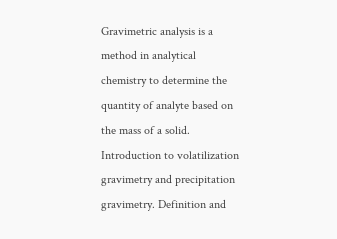Gravimetric analysis is a method in analytical chemistry to determine the quantity of analyte based on the mass of a solid. Introduction to volatilization gravimetry and precipitation gravimetry. Definition and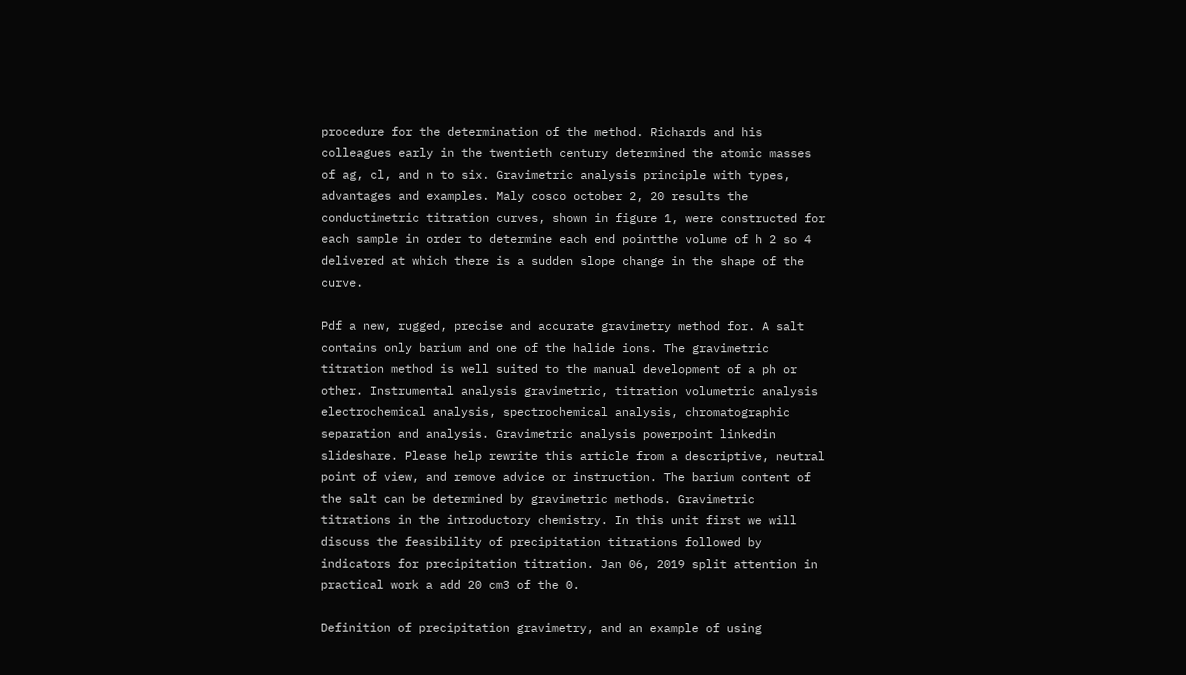procedure for the determination of the method. Richards and his colleagues early in the twentieth century determined the atomic masses of ag, cl, and n to six. Gravimetric analysis principle with types, advantages and examples. Maly cosco october 2, 20 results the conductimetric titration curves, shown in figure 1, were constructed for each sample in order to determine each end pointthe volume of h 2 so 4 delivered at which there is a sudden slope change in the shape of the curve.

Pdf a new, rugged, precise and accurate gravimetry method for. A salt contains only barium and one of the halide ions. The gravimetric titration method is well suited to the manual development of a ph or other. Instrumental analysis gravimetric, titration volumetric analysis electrochemical analysis, spectrochemical analysis, chromatographic separation and analysis. Gravimetric analysis powerpoint linkedin slideshare. Please help rewrite this article from a descriptive, neutral point of view, and remove advice or instruction. The barium content of the salt can be determined by gravimetric methods. Gravimetric titrations in the introductory chemistry. In this unit first we will discuss the feasibility of precipitation titrations followed by indicators for precipitation titration. Jan 06, 2019 split attention in practical work a add 20 cm3 of the 0.

Definition of precipitation gravimetry, and an example of using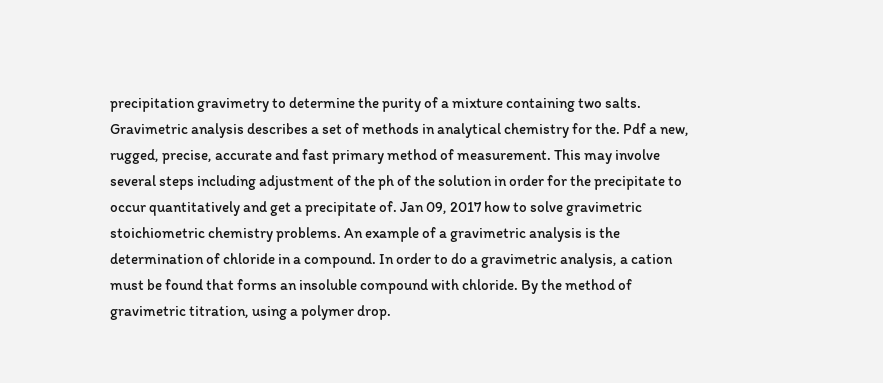precipitation gravimetry to determine the purity of a mixture containing two salts. Gravimetric analysis describes a set of methods in analytical chemistry for the. Pdf a new, rugged, precise, accurate and fast primary method of measurement. This may involve several steps including adjustment of the ph of the solution in order for the precipitate to occur quantitatively and get a precipitate of. Jan 09, 2017 how to solve gravimetric stoichiometric chemistry problems. An example of a gravimetric analysis is the determination of chloride in a compound. In order to do a gravimetric analysis, a cation must be found that forms an insoluble compound with chloride. By the method of gravimetric titration, using a polymer drop.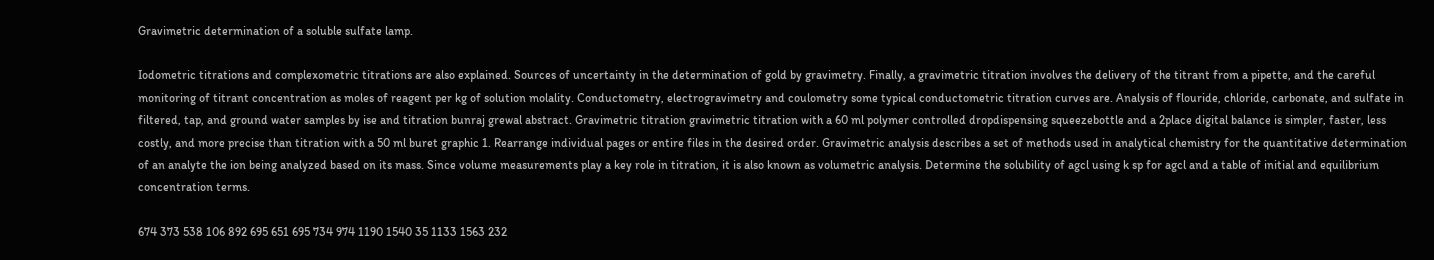Gravimetric determination of a soluble sulfate lamp.

Iodometric titrations and complexometric titrations are also explained. Sources of uncertainty in the determination of gold by gravimetry. Finally, a gravimetric titration involves the delivery of the titrant from a pipette, and the careful monitoring of titrant concentration as moles of reagent per kg of solution molality. Conductometry, electrogravimetry and coulometry some typical conductometric titration curves are. Analysis of flouride, chloride, carbonate, and sulfate in filtered, tap, and ground water samples by ise and titration bunraj grewal abstract. Gravimetric titration gravimetric titration with a 60 ml polymer controlled dropdispensing squeezebottle and a 2place digital balance is simpler, faster, less costly, and more precise than titration with a 50 ml buret graphic 1. Rearrange individual pages or entire files in the desired order. Gravimetric analysis describes a set of methods used in analytical chemistry for the quantitative determination of an analyte the ion being analyzed based on its mass. Since volume measurements play a key role in titration, it is also known as volumetric analysis. Determine the solubility of agcl using k sp for agcl and a table of initial and equilibrium concentration terms.

674 373 538 106 892 695 651 695 734 974 1190 1540 35 1133 1563 232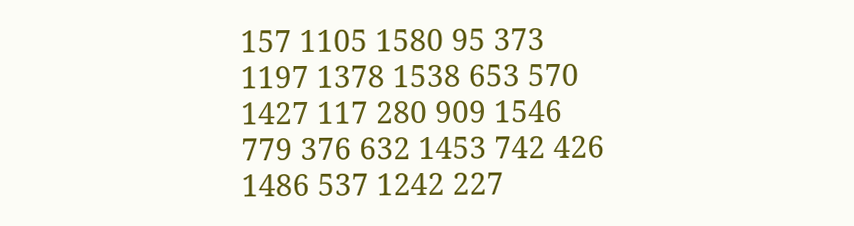157 1105 1580 95 373 1197 1378 1538 653 570 1427 117 280 909 1546 779 376 632 1453 742 426 1486 537 1242 227